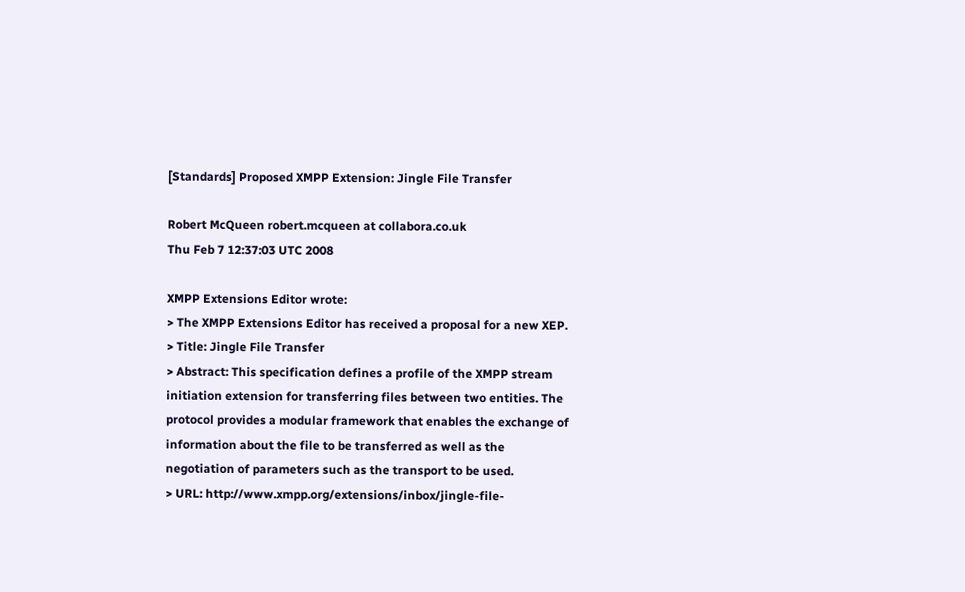[Standards] Proposed XMPP Extension: Jingle File Transfer

Robert McQueen robert.mcqueen at collabora.co.uk
Thu Feb 7 12:37:03 UTC 2008

XMPP Extensions Editor wrote:
> The XMPP Extensions Editor has received a proposal for a new XEP.
> Title: Jingle File Transfer
> Abstract: This specification defines a profile of the XMPP stream initiation extension for transferring files between two entities. The protocol provides a modular framework that enables the exchange of information about the file to be transferred as well as the negotiation of parameters such as the transport to be used.
> URL: http://www.xmpp.org/extensions/inbox/jingle-file-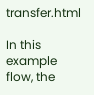transfer.html

In this example flow, the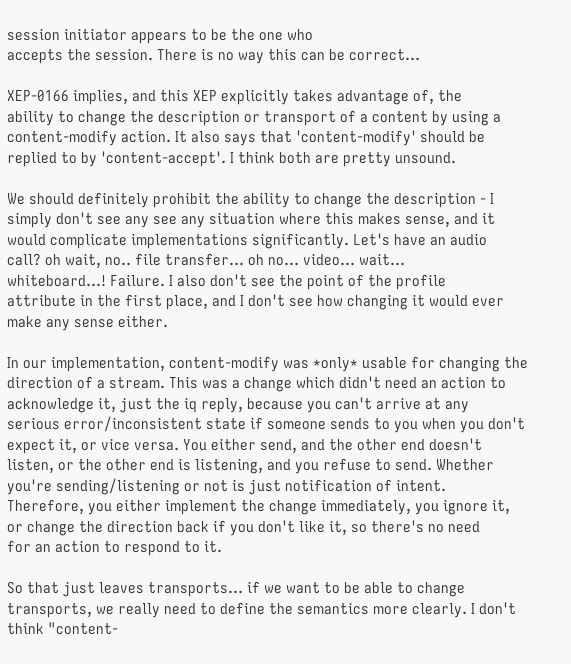session initiator appears to be the one who
accepts the session. There is no way this can be correct...

XEP-0166 implies, and this XEP explicitly takes advantage of, the
ability to change the description or transport of a content by using a
content-modify action. It also says that 'content-modify' should be
replied to by 'content-accept'. I think both are pretty unsound.

We should definitely prohibit the ability to change the description - I
simply don't see any see any situation where this makes sense, and it
would complicate implementations significantly. Let's have an audio
call? oh wait, no.. file transfer... oh no... video... wait...
whiteboard...! Failure. I also don't see the point of the profile
attribute in the first place, and I don't see how changing it would ever
make any sense either.

In our implementation, content-modify was *only* usable for changing the
direction of a stream. This was a change which didn't need an action to
acknowledge it, just the iq reply, because you can't arrive at any
serious error/inconsistent state if someone sends to you when you don't
expect it, or vice versa. You either send, and the other end doesn't
listen, or the other end is listening, and you refuse to send. Whether
you're sending/listening or not is just notification of intent.
Therefore, you either implement the change immediately, you ignore it,
or change the direction back if you don't like it, so there's no need
for an action to respond to it.

So that just leaves transports... if we want to be able to change
transports, we really need to define the semantics more clearly. I don't
think "content-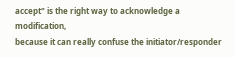accept" is the right way to acknowledge a modification,
because it can really confuse the initiator/responder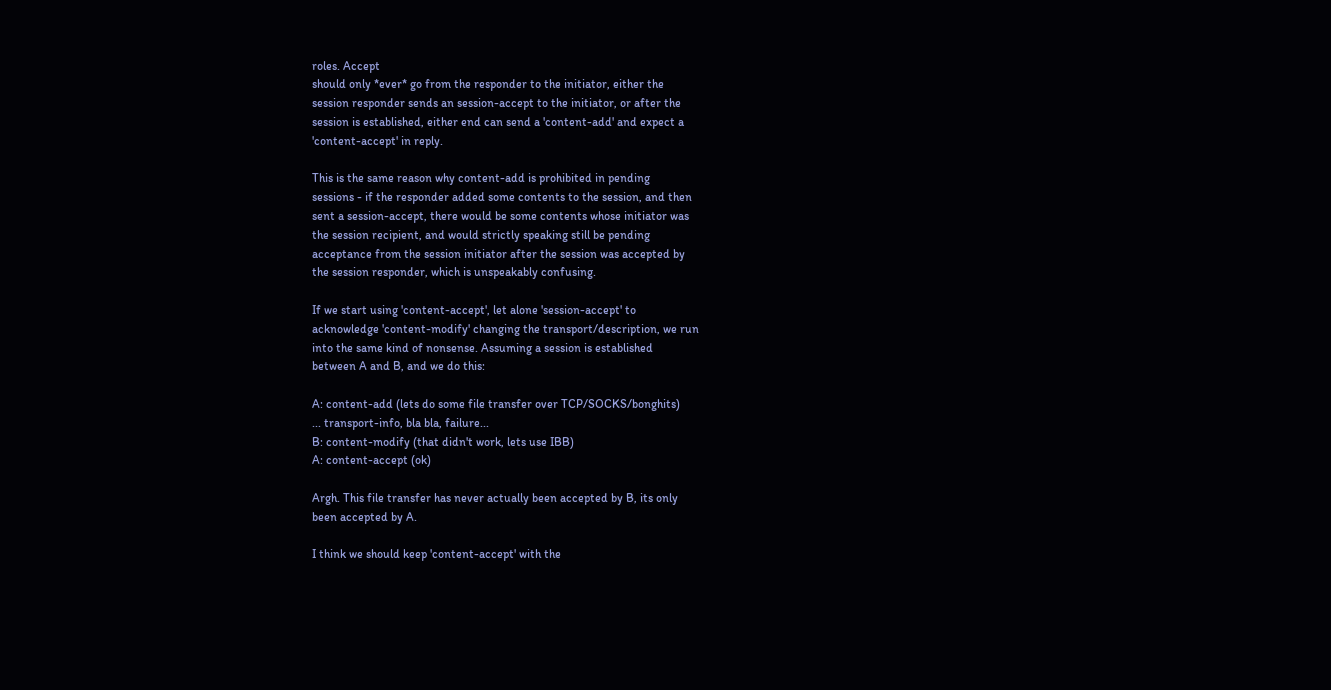roles. Accept
should only *ever* go from the responder to the initiator, either the
session responder sends an session-accept to the initiator, or after the
session is established, either end can send a 'content-add' and expect a
'content-accept' in reply.

This is the same reason why content-add is prohibited in pending
sessions - if the responder added some contents to the session, and then
sent a session-accept, there would be some contents whose initiator was
the session recipient, and would strictly speaking still be pending
acceptance from the session initiator after the session was accepted by
the session responder, which is unspeakably confusing.

If we start using 'content-accept', let alone 'session-accept' to
acknowledge 'content-modify' changing the transport/description, we run
into the same kind of nonsense. Assuming a session is established
between A and B, and we do this:

A: content-add (lets do some file transfer over TCP/SOCKS/bonghits)
... transport-info, bla bla, failure...
B: content-modify (that didn't work, lets use IBB)
A: content-accept (ok)

Argh. This file transfer has never actually been accepted by B, its only
been accepted by A.

I think we should keep 'content-accept' with the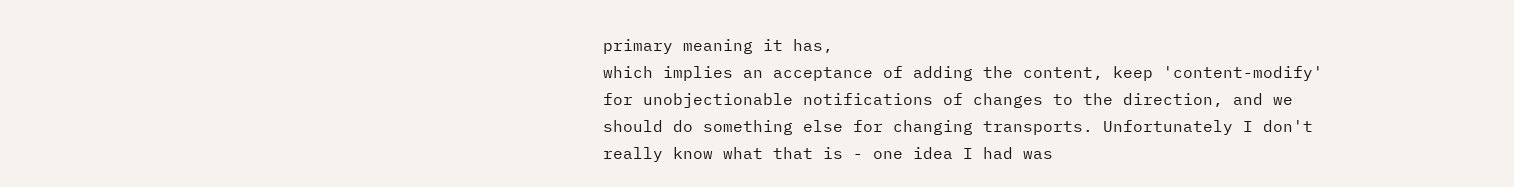primary meaning it has,
which implies an acceptance of adding the content, keep 'content-modify'
for unobjectionable notifications of changes to the direction, and we
should do something else for changing transports. Unfortunately I don't
really know what that is - one idea I had was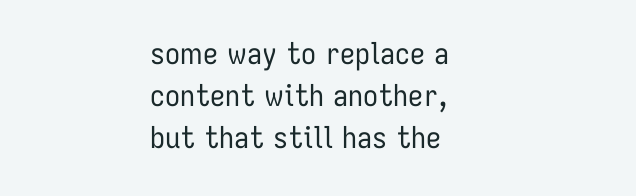some way to replace a
content with another, but that still has the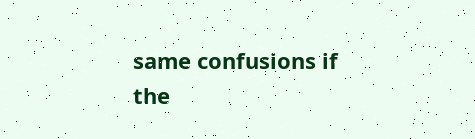same confusions if the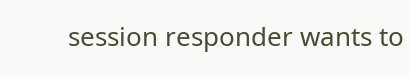session responder wants to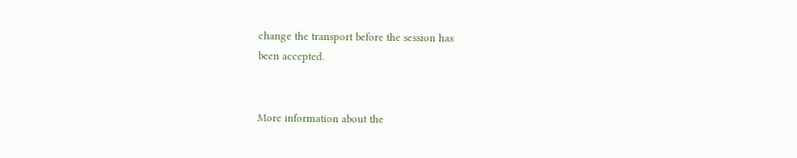change the transport before the session has
been accepted.


More information about the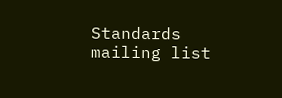Standards mailing list